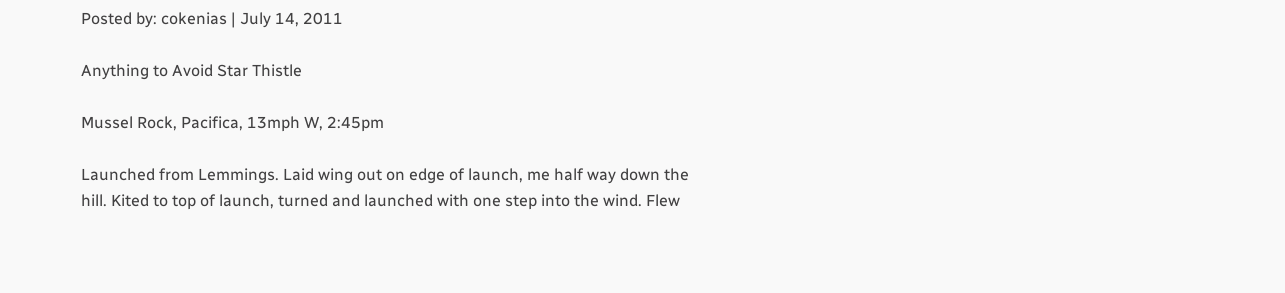Posted by: cokenias | July 14, 2011

Anything to Avoid Star Thistle

Mussel Rock, Pacifica, 13mph W, 2:45pm

Launched from Lemmings. Laid wing out on edge of launch, me half way down the hill. Kited to top of launch, turned and launched with one step into the wind. Flew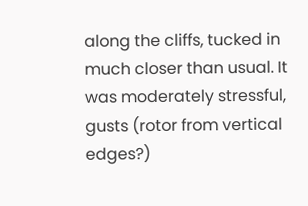along the cliffs, tucked in much closer than usual. It was moderately stressful, gusts (rotor from vertical edges?)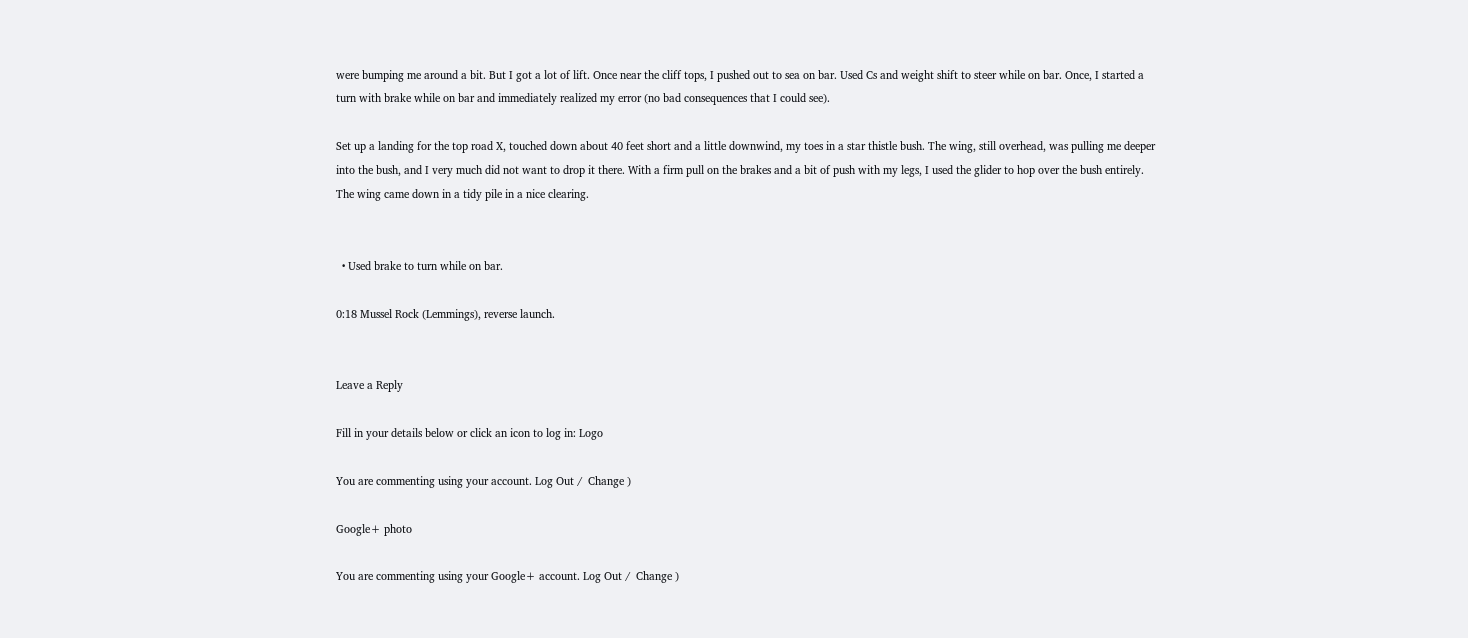were bumping me around a bit. But I got a lot of lift. Once near the cliff tops, I pushed out to sea on bar. Used Cs and weight shift to steer while on bar. Once, I started a turn with brake while on bar and immediately realized my error (no bad consequences that I could see).

Set up a landing for the top road X, touched down about 40 feet short and a little downwind, my toes in a star thistle bush. The wing, still overhead, was pulling me deeper into the bush, and I very much did not want to drop it there. With a firm pull on the brakes and a bit of push with my legs, I used the glider to hop over the bush entirely. The wing came down in a tidy pile in a nice clearing.


  • Used brake to turn while on bar.

0:18 Mussel Rock (Lemmings), reverse launch.


Leave a Reply

Fill in your details below or click an icon to log in: Logo

You are commenting using your account. Log Out /  Change )

Google+ photo

You are commenting using your Google+ account. Log Out /  Change )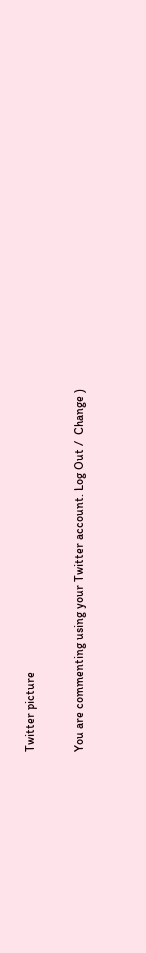Twitter picture

You are commenting using your Twitter account. Log Out /  Change )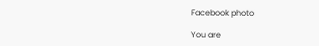Facebook photo

You are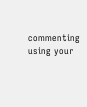commenting using your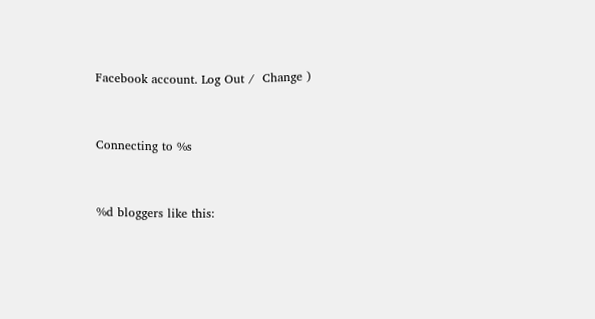Facebook account. Log Out /  Change )


Connecting to %s


%d bloggers like this: